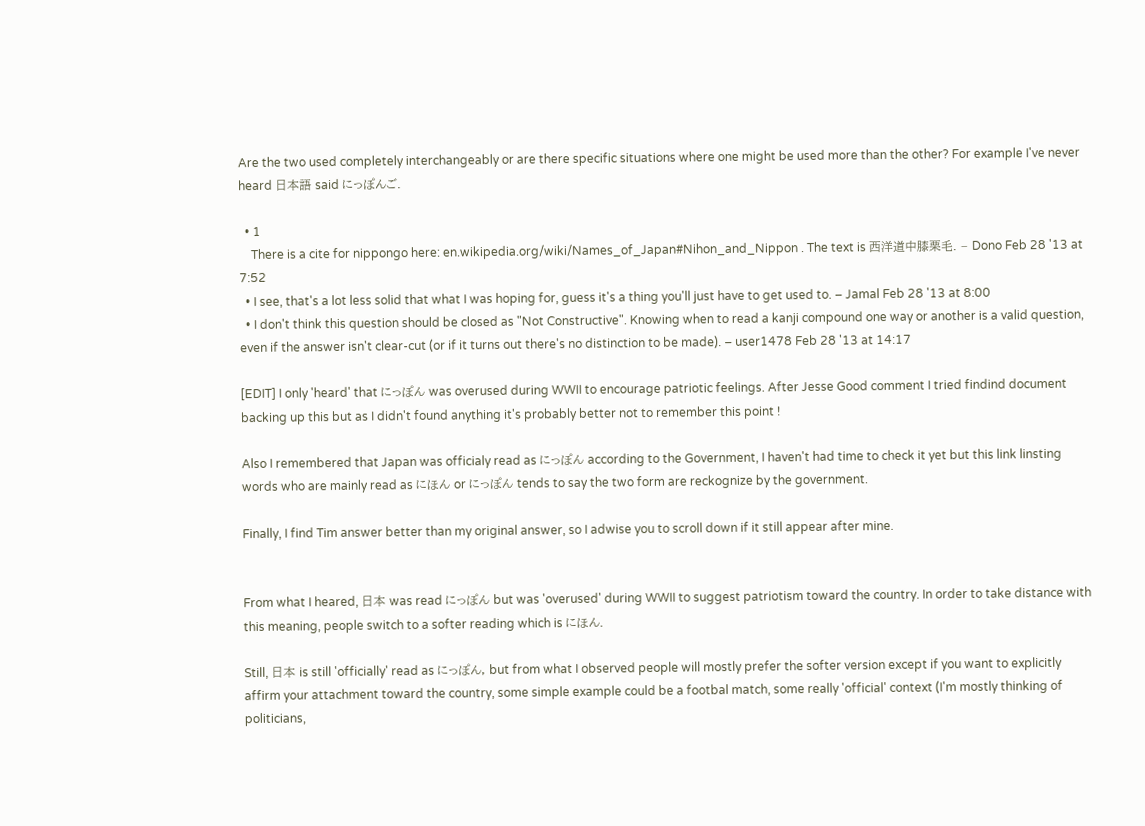Are the two used completely interchangeably or are there specific situations where one might be used more than the other? For example I've never heard 日本語 said にっぽんご.

  • 1
    There is a cite for nippongo here: en.wikipedia.org/wiki/Names_of_Japan#Nihon_and_Nippon . The text is 西洋道中膝栗毛. – Dono Feb 28 '13 at 7:52
  • I see, that's a lot less solid that what I was hoping for, guess it's a thing you'll just have to get used to. – Jamal Feb 28 '13 at 8:00
  • I don't think this question should be closed as "Not Constructive". Knowing when to read a kanji compound one way or another is a valid question, even if the answer isn't clear-cut (or if it turns out there's no distinction to be made). – user1478 Feb 28 '13 at 14:17

[EDIT] I only 'heard' that にっぽん was overused during WWII to encourage patriotic feelings. After Jesse Good comment I tried findind document backing up this but as I didn't found anything it's probably better not to remember this point !

Also I remembered that Japan was officialy read as にっぽん according to the Government, I haven't had time to check it yet but this link linsting words who are mainly read as にほん or にっぽん tends to say the two form are reckognize by the government.

Finally, I find Tim answer better than my original answer, so I adwise you to scroll down if it still appear after mine.


From what I heared, 日本 was read にっぽん but was 'overused' during WWII to suggest patriotism toward the country. In order to take distance with this meaning, people switch to a softer reading which is にほん.

Still, 日本 is still 'officially' read as にっぽん, but from what I observed people will mostly prefer the softer version except if you want to explicitly affirm your attachment toward the country, some simple example could be a footbal match, some really 'official' context (I'm mostly thinking of politicians,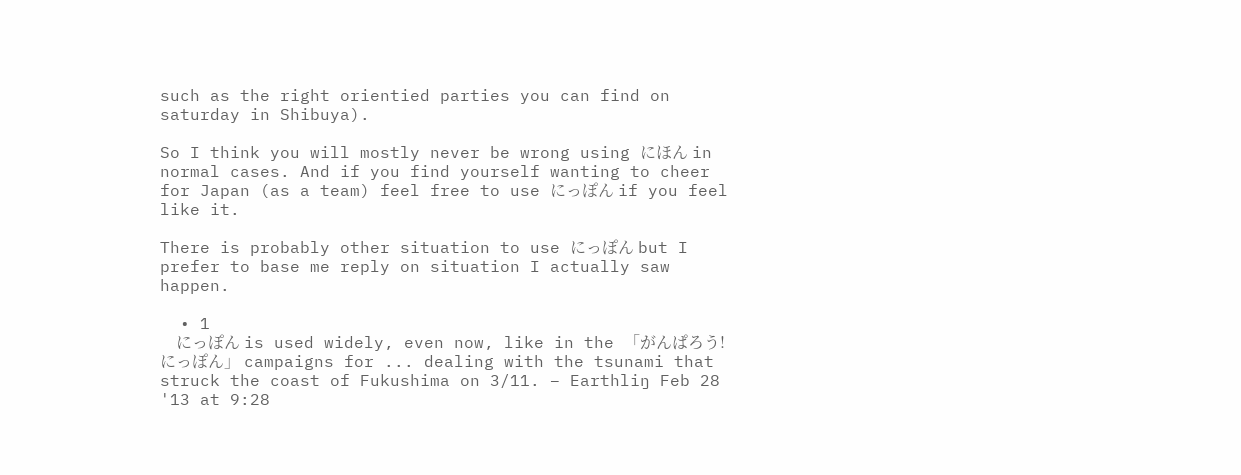such as the right orientied parties you can find on saturday in Shibuya).

So I think you will mostly never be wrong using にほん in normal cases. And if you find yourself wanting to cheer for Japan (as a team) feel free to use にっぽん if you feel like it.

There is probably other situation to use にっぽん but I prefer to base me reply on situation I actually saw happen.

  • 1
    にっぽん is used widely, even now, like in the 「がんぱろう!にっぽん」 campaigns for ... dealing with the tsunami that struck the coast of Fukushima on 3/11. – Earthliŋ Feb 28 '13 at 9:28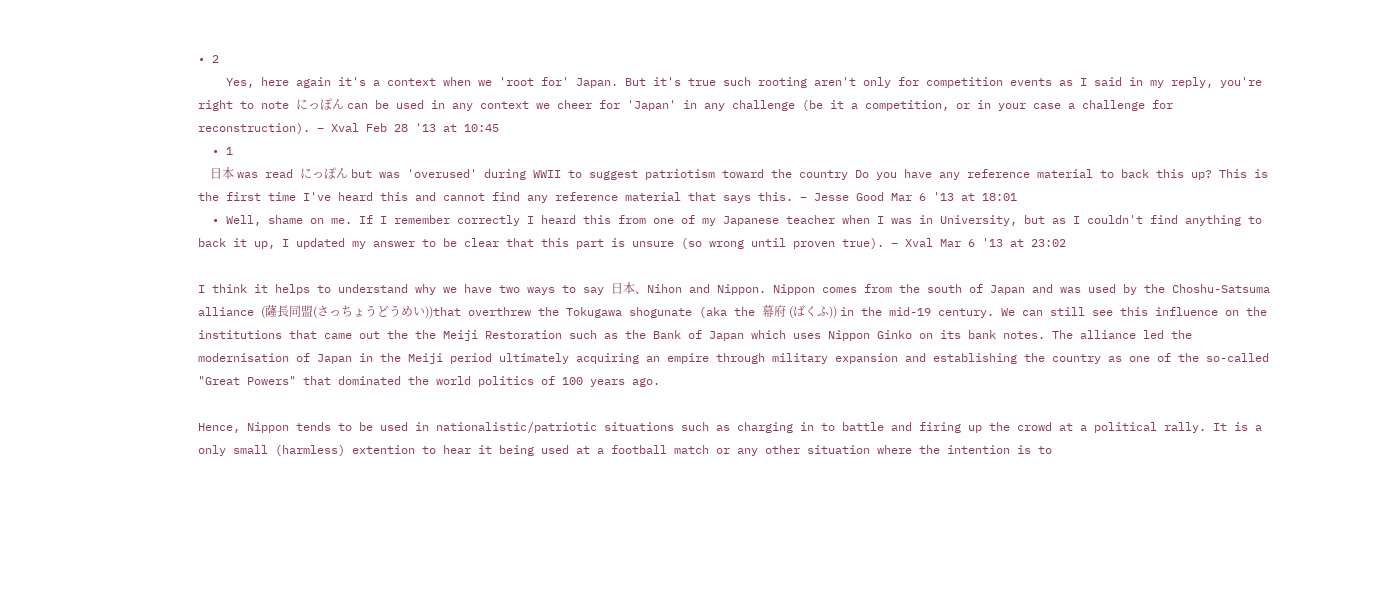• 2
    Yes, here again it's a context when we 'root for' Japan. But it's true such rooting aren't only for competition events as I said in my reply, you're right to note にっぽん can be used in any context we cheer for 'Japan' in any challenge (be it a competition, or in your case a challenge for reconstruction). – Xval Feb 28 '13 at 10:45
  • 1
    日本 was read にっぽん but was 'overused' during WWII to suggest patriotism toward the country Do you have any reference material to back this up? This is the first time I've heard this and cannot find any reference material that says this. – Jesse Good Mar 6 '13 at 18:01
  • Well, shame on me. If I remember correctly I heard this from one of my Japanese teacher when I was in University, but as I couldn't find anything to back it up, I updated my answer to be clear that this part is unsure (so wrong until proven true). – Xval Mar 6 '13 at 23:02

I think it helps to understand why we have two ways to say 日本、Nihon and Nippon. Nippon comes from the south of Japan and was used by the Choshu-Satsuma alliance (薩長同盟(さっちょうどうめい))that overthrew the Tokugawa shogunate (aka the 幕府 (ばくふ)) in the mid-19 century. We can still see this influence on the institutions that came out the the Meiji Restoration such as the Bank of Japan which uses Nippon Ginko on its bank notes. The alliance led the modernisation of Japan in the Meiji period ultimately acquiring an empire through military expansion and establishing the country as one of the so-called "Great Powers" that dominated the world politics of 100 years ago.

Hence, Nippon tends to be used in nationalistic/patriotic situations such as charging in to battle and firing up the crowd at a political rally. It is a only small (harmless) extention to hear it being used at a football match or any other situation where the intention is to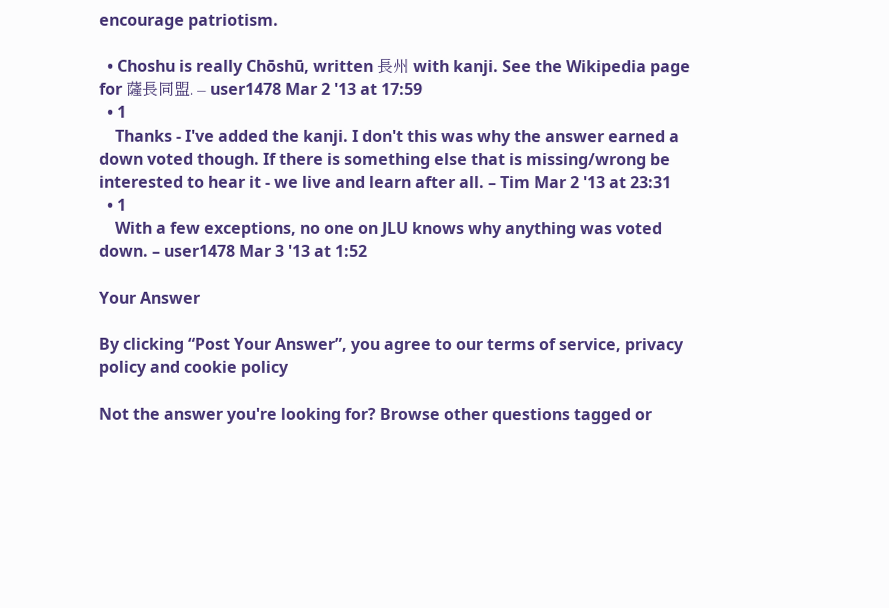encourage patriotism.

  • Choshu is really Chōshū, written 長州 with kanji. See the Wikipedia page for 薩長同盟. – user1478 Mar 2 '13 at 17:59
  • 1
    Thanks - I've added the kanji. I don't this was why the answer earned a down voted though. If there is something else that is missing/wrong be interested to hear it - we live and learn after all. – Tim Mar 2 '13 at 23:31
  • 1
    With a few exceptions, no one on JLU knows why anything was voted down. – user1478 Mar 3 '13 at 1:52

Your Answer

By clicking “Post Your Answer”, you agree to our terms of service, privacy policy and cookie policy

Not the answer you're looking for? Browse other questions tagged or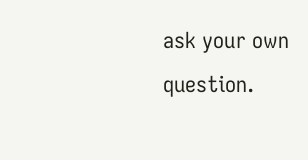ask your own question.